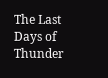The Last Days of Thunder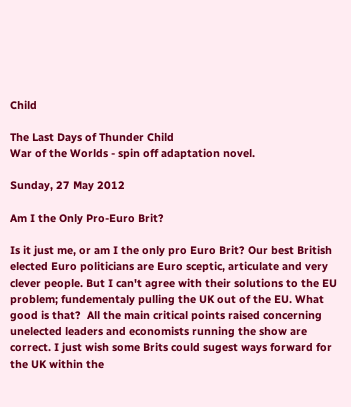Child

The Last Days of Thunder Child
War of the Worlds - spin off adaptation novel.

Sunday, 27 May 2012

Am I the Only Pro-Euro Brit?

Is it just me, or am I the only pro Euro Brit? Our best British elected Euro politicians are Euro sceptic, articulate and very clever people. But I can't agree with their solutions to the EU problem; fundementaly pulling the UK out of the EU. What good is that?  All the main critical points raised concerning unelected leaders and economists running the show are correct. I just wish some Brits could sugest ways forward for the UK within the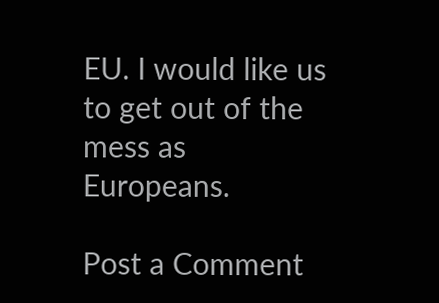EU. I would like us to get out of the mess as Europeans.

Post a Comment